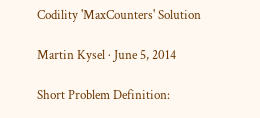Codility 'MaxCounters' Solution

Martin Kysel · June 5, 2014

Short Problem Definition: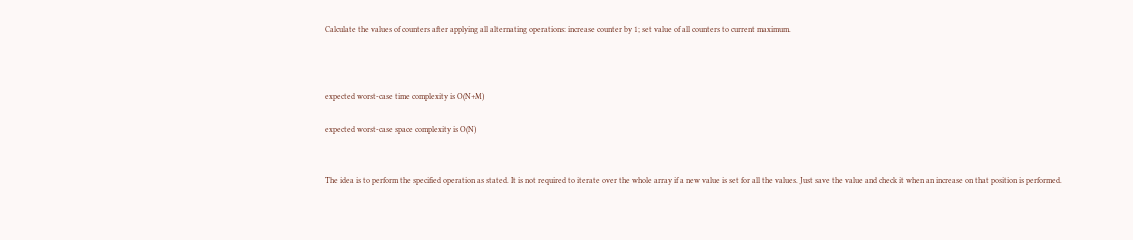Calculate the values of counters after applying all alternating operations: increase counter by 1; set value of all counters to current maximum.



expected worst-case time complexity is O(N+M)

expected worst-case space complexity is O(N)


The idea is to perform the specified operation as stated. It is not required to iterate over the whole array if a new value is set for all the values. Just save the value and check it when an increase on that position is performed.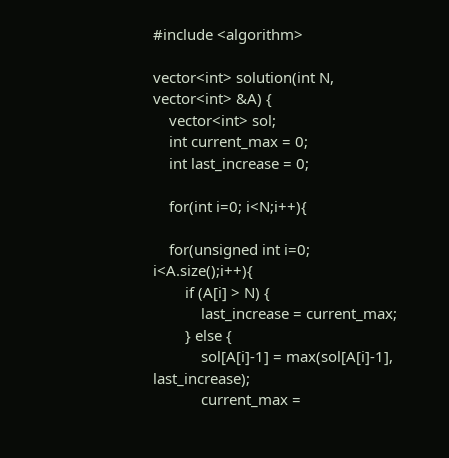#include <algorithm>

vector<int> solution(int N, vector<int> &A) {
    vector<int> sol;
    int current_max = 0;
    int last_increase = 0;

    for(int i=0; i<N;i++){

    for(unsigned int i=0; i<A.size();i++){
        if (A[i] > N) {
            last_increase = current_max;
        } else {
            sol[A[i]-1] = max(sol[A[i]-1], last_increase);
            current_max =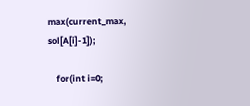max(current_max, sol[A[i]-1]);

    for(int i=0;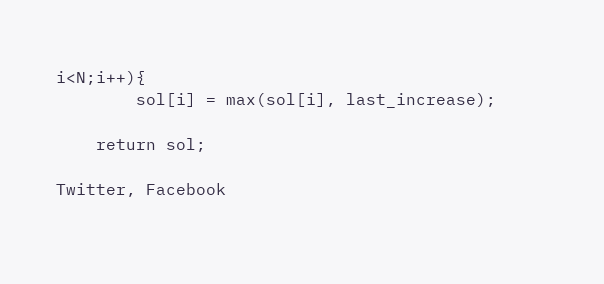i<N;i++){
        sol[i] = max(sol[i], last_increase);

    return sol;

Twitter, Facebook